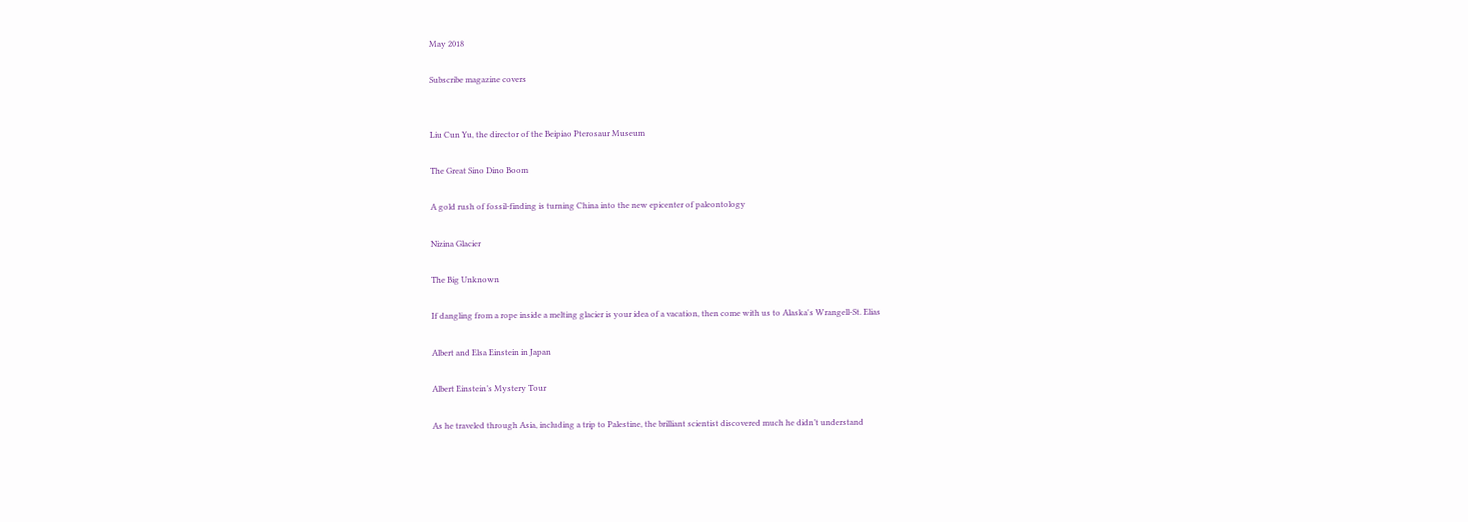May 2018

Subscribe magazine covers


Liu Cun Yu, the director of the Beipiao Pterosaur Museum

The Great Sino Dino Boom

A gold rush of fossil-finding is turning China into the new epicenter of paleontology

Nizina Glacier

The Big Unknown

If dangling from a rope inside a melting glacier is your idea of a vacation, then come with us to Alaska's Wrangell-St. Elias

Albert and Elsa Einstein in Japan

Albert Einstein’s Mystery Tour

As he traveled through Asia, including a trip to Palestine, the brilliant scientist discovered much he didn’t understand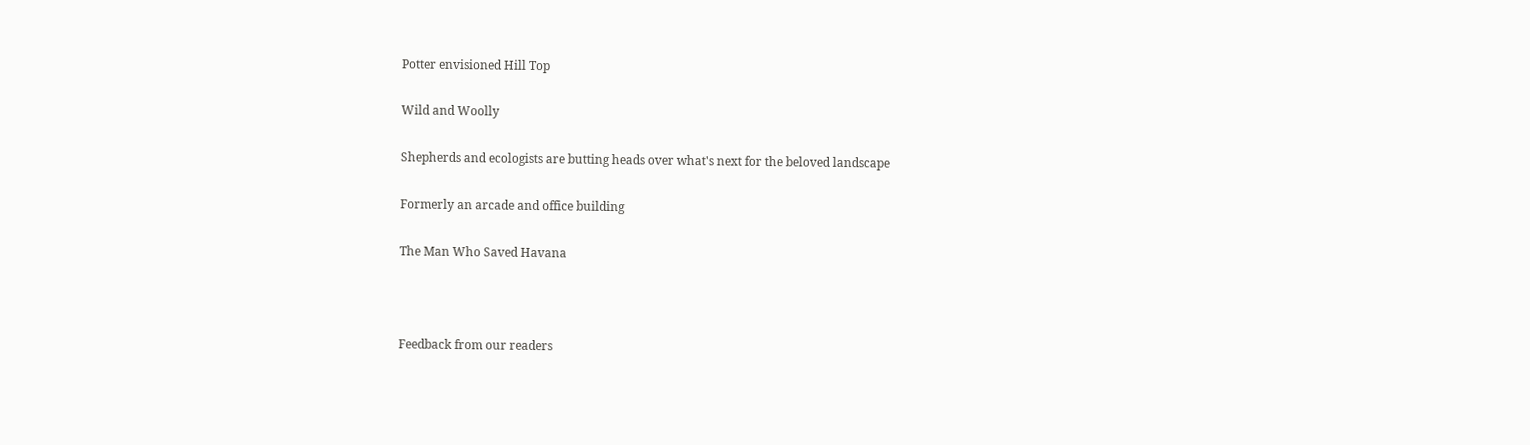Potter envisioned Hill Top

Wild and Woolly

Shepherds and ecologists are butting heads over what's next for the beloved landscape

Formerly an arcade and office building

The Man Who Saved Havana



Feedback from our readers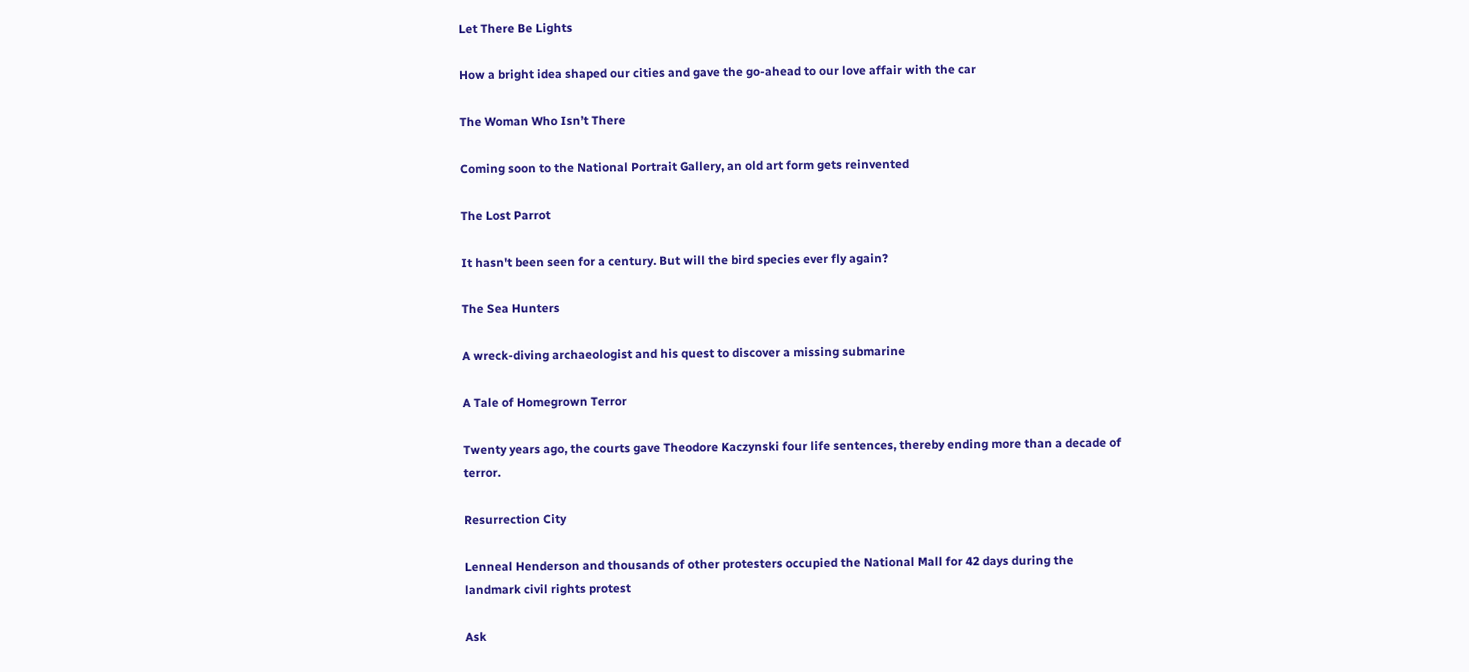Let There Be Lights

How a bright idea shaped our cities and gave the go-ahead to our love affair with the car

The Woman Who Isn’t There

Coming soon to the National Portrait Gallery, an old art form gets reinvented

The Lost Parrot

It hasn't been seen for a century. But will the bird species ever fly again?

The Sea Hunters

A wreck-diving archaeologist and his quest to discover a missing submarine

A Tale of Homegrown Terror

Twenty years ago, the courts gave Theodore Kaczynski four life sentences, thereby ending more than a decade of terror.

Resurrection City

Lenneal Henderson and thousands of other protesters occupied the National Mall for 42 days during the landmark civil rights protest

Ask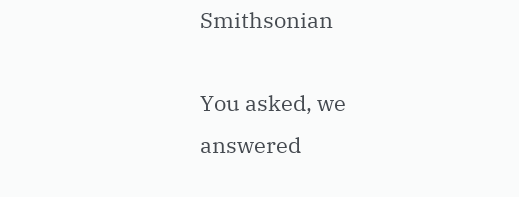Smithsonian

You asked, we answered